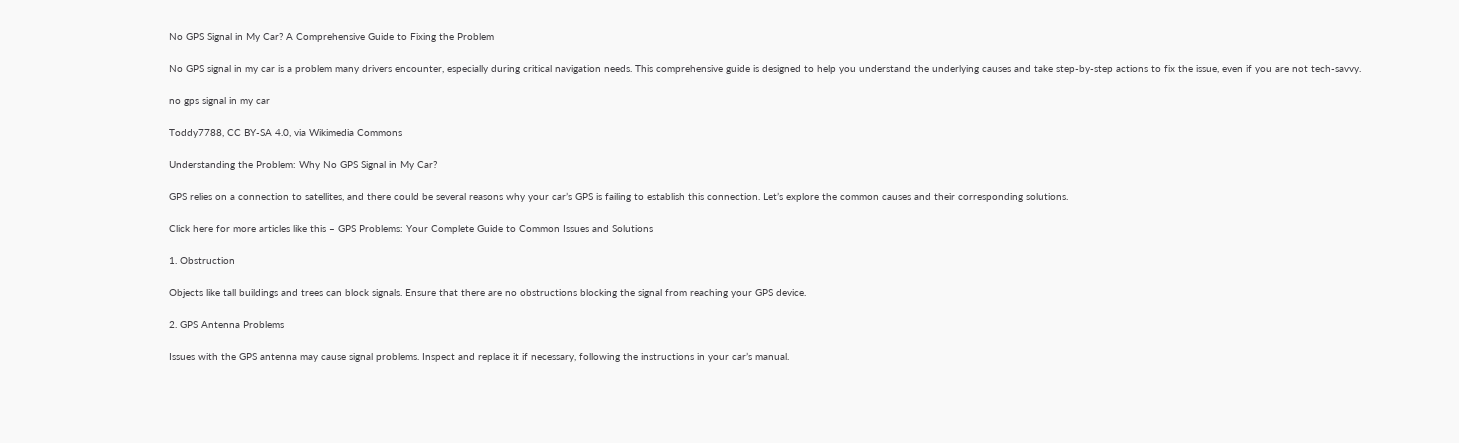No GPS Signal in My Car? A Comprehensive Guide to Fixing the Problem

No GPS signal in my car is a problem many drivers encounter, especially during critical navigation needs. This comprehensive guide is designed to help you understand the underlying causes and take step-by-step actions to fix the issue, even if you are not tech-savvy.

no gps signal in my car

Toddy7788, CC BY-SA 4.0, via Wikimedia Commons

Understanding the Problem: Why No GPS Signal in My Car?

GPS relies on a connection to satellites, and there could be several reasons why your car’s GPS is failing to establish this connection. Let’s explore the common causes and their corresponding solutions.

Click here for more articles like this – GPS Problems: Your Complete Guide to Common Issues and Solutions

1. Obstruction

Objects like tall buildings and trees can block signals. Ensure that there are no obstructions blocking the signal from reaching your GPS device.

2. GPS Antenna Problems

Issues with the GPS antenna may cause signal problems. Inspect and replace it if necessary, following the instructions in your car’s manual.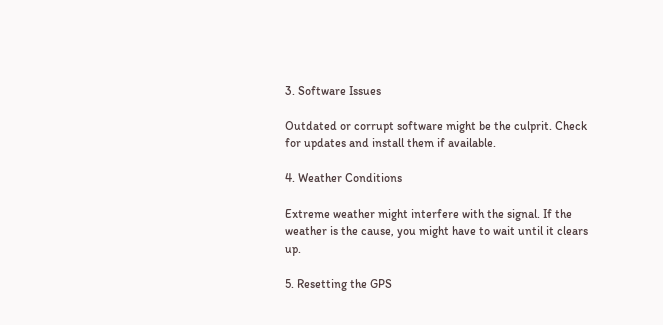3. Software Issues

Outdated or corrupt software might be the culprit. Check for updates and install them if available.

4. Weather Conditions

Extreme weather might interfere with the signal. If the weather is the cause, you might have to wait until it clears up.

5. Resetting the GPS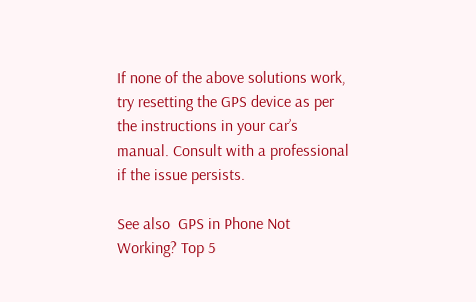If none of the above solutions work, try resetting the GPS device as per the instructions in your car’s manual. Consult with a professional if the issue persists.

See also  GPS in Phone Not Working? Top 5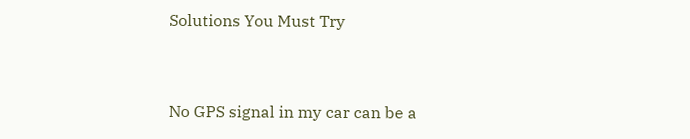Solutions You Must Try


No GPS signal in my car can be a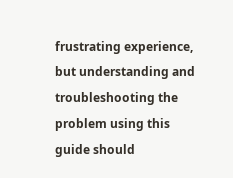frustrating experience, but understanding and troubleshooting the problem using this guide should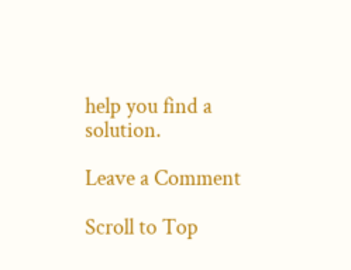help you find a solution.

Leave a Comment

Scroll to Top